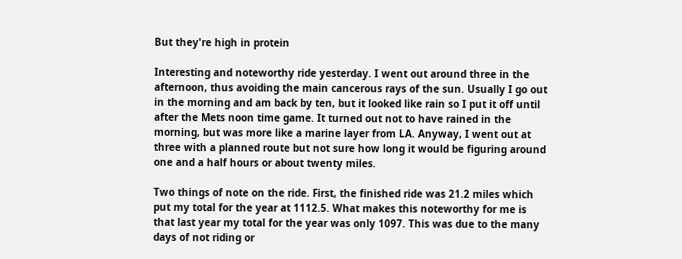But they're high in protein

Interesting and noteworthy ride yesterday. I went out around three in the afternoon, thus avoiding the main cancerous rays of the sun. Usually I go out in the morning and am back by ten, but it looked like rain so I put it off until after the Mets noon time game. It turned out not to have rained in the morning, but was more like a marine layer from LA. Anyway, I went out at three with a planned route but not sure how long it would be figuring around one and a half hours or about twenty miles.

Two things of note on the ride. First, the finished ride was 21.2 miles which put my total for the year at 1112.5. What makes this noteworthy for me is that last year my total for the year was only 1097. This was due to the many days of not riding or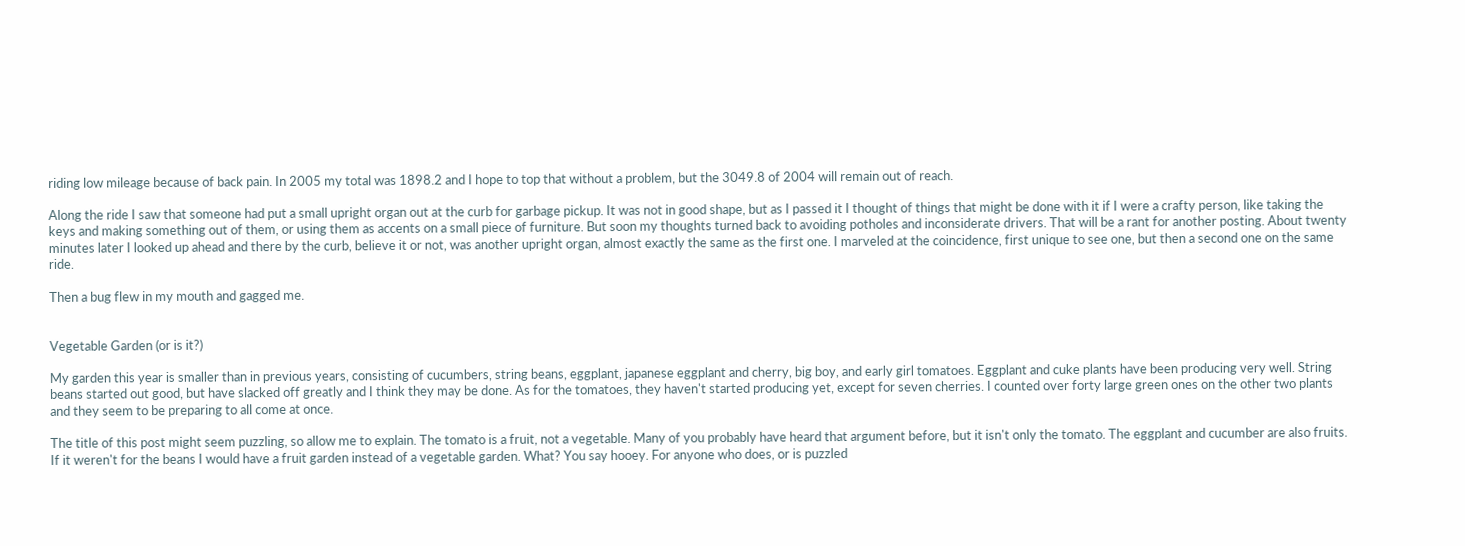riding low mileage because of back pain. In 2005 my total was 1898.2 and I hope to top that without a problem, but the 3049.8 of 2004 will remain out of reach.

Along the ride I saw that someone had put a small upright organ out at the curb for garbage pickup. It was not in good shape, but as I passed it I thought of things that might be done with it if I were a crafty person, like taking the keys and making something out of them, or using them as accents on a small piece of furniture. But soon my thoughts turned back to avoiding potholes and inconsiderate drivers. That will be a rant for another posting. About twenty minutes later I looked up ahead and there by the curb, believe it or not, was another upright organ, almost exactly the same as the first one. I marveled at the coincidence, first unique to see one, but then a second one on the same ride.

Then a bug flew in my mouth and gagged me.


Vegetable Garden (or is it?)

My garden this year is smaller than in previous years, consisting of cucumbers, string beans, eggplant, japanese eggplant and cherry, big boy, and early girl tomatoes. Eggplant and cuke plants have been producing very well. String beans started out good, but have slacked off greatly and I think they may be done. As for the tomatoes, they haven't started producing yet, except for seven cherries. I counted over forty large green ones on the other two plants and they seem to be preparing to all come at once.

The title of this post might seem puzzling, so allow me to explain. The tomato is a fruit, not a vegetable. Many of you probably have heard that argument before, but it isn't only the tomato. The eggplant and cucumber are also fruits. If it weren't for the beans I would have a fruit garden instead of a vegetable garden. What? You say hooey. For anyone who does, or is puzzled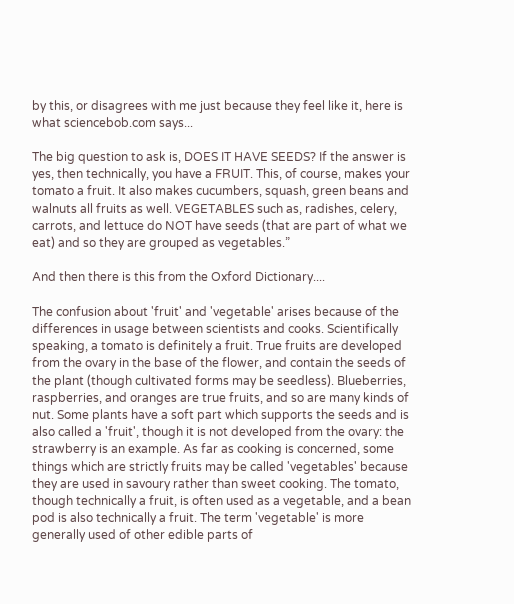by this, or disagrees with me just because they feel like it, here is what sciencebob.com says...

The big question to ask is, DOES IT HAVE SEEDS? If the answer is yes, then technically, you have a FRUIT. This, of course, makes your tomato a fruit. It also makes cucumbers, squash, green beans and walnuts all fruits as well. VEGETABLES such as, radishes, celery, carrots, and lettuce do NOT have seeds (that are part of what we eat) and so they are grouped as vegetables.”

And then there is this from the Oxford Dictionary....

The confusion about 'fruit' and 'vegetable' arises because of the differences in usage between scientists and cooks. Scientifically speaking, a tomato is definitely a fruit. True fruits are developed from the ovary in the base of the flower, and contain the seeds of the plant (though cultivated forms may be seedless). Blueberries, raspberries, and oranges are true fruits, and so are many kinds of nut. Some plants have a soft part which supports the seeds and is also called a 'fruit', though it is not developed from the ovary: the strawberry is an example. As far as cooking is concerned, some things which are strictly fruits may be called 'vegetables' because they are used in savoury rather than sweet cooking. The tomato, though technically a fruit, is often used as a vegetable, and a bean pod is also technically a fruit. The term 'vegetable' is more generally used of other edible parts of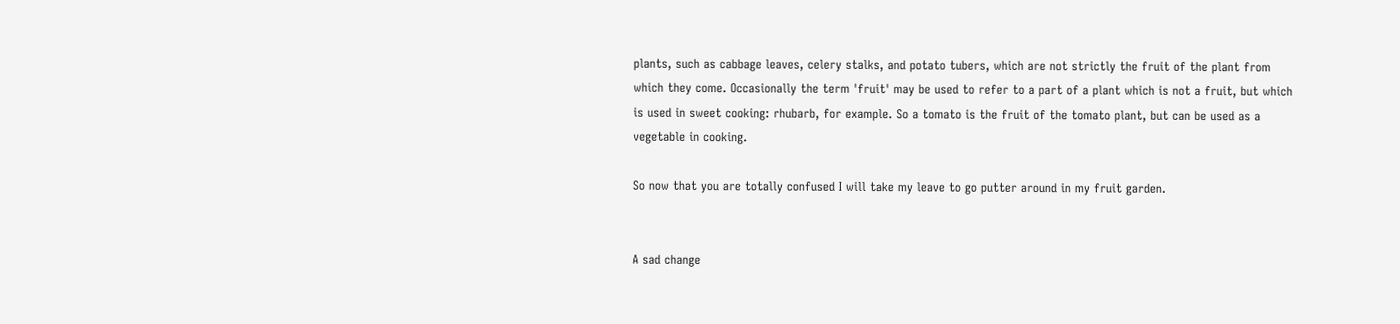plants, such as cabbage leaves, celery stalks, and potato tubers, which are not strictly the fruit of the plant from which they come. Occasionally the term 'fruit' may be used to refer to a part of a plant which is not a fruit, but which is used in sweet cooking: rhubarb, for example. So a tomato is the fruit of the tomato plant, but can be used as a vegetable in cooking.

So now that you are totally confused I will take my leave to go putter around in my fruit garden.


A sad change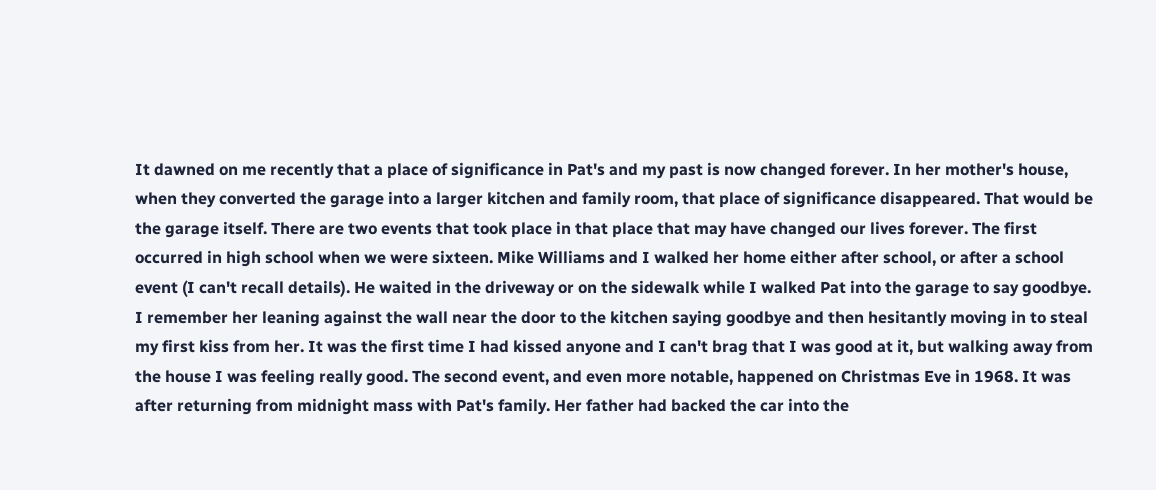It dawned on me recently that a place of significance in Pat's and my past is now changed forever. In her mother's house, when they converted the garage into a larger kitchen and family room, that place of significance disappeared. That would be the garage itself. There are two events that took place in that place that may have changed our lives forever. The first occurred in high school when we were sixteen. Mike Williams and I walked her home either after school, or after a school event (I can't recall details). He waited in the driveway or on the sidewalk while I walked Pat into the garage to say goodbye. I remember her leaning against the wall near the door to the kitchen saying goodbye and then hesitantly moving in to steal my first kiss from her. It was the first time I had kissed anyone and I can't brag that I was good at it, but walking away from the house I was feeling really good. The second event, and even more notable, happened on Christmas Eve in 1968. It was after returning from midnight mass with Pat's family. Her father had backed the car into the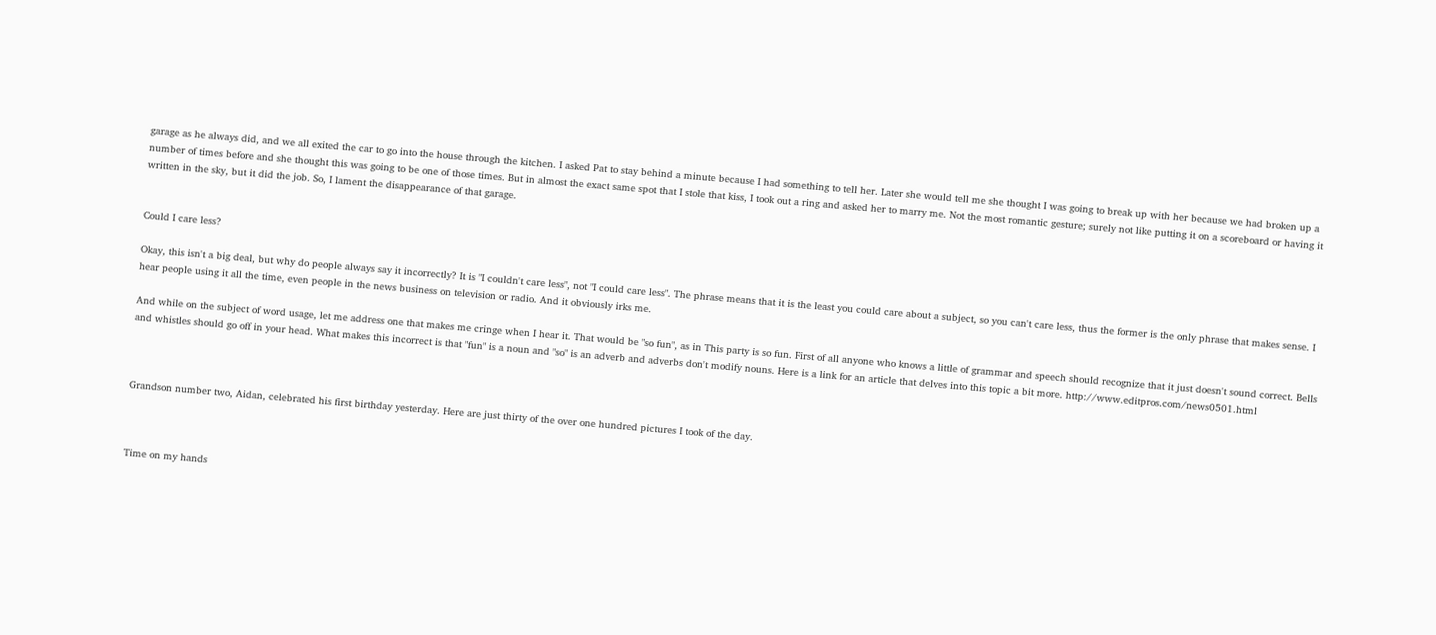garage as he always did, and we all exited the car to go into the house through the kitchen. I asked Pat to stay behind a minute because I had something to tell her. Later she would tell me she thought I was going to break up with her because we had broken up a number of times before and she thought this was going to be one of those times. But in almost the exact same spot that I stole that kiss, I took out a ring and asked her to marry me. Not the most romantic gesture; surely not like putting it on a scoreboard or having it written in the sky, but it did the job. So, I lament the disappearance of that garage.


Could I care less?

Okay, this isn't a big deal, but why do people always say it incorrectly? It is "I couldn't care less", not "I could care less". The phrase means that it is the least you could care about a subject, so you can't care less, thus the former is the only phrase that makes sense. I hear people using it all the time, even people in the news business on television or radio. And it obviously irks me.

And while on the subject of word usage, let me address one that makes me cringe when I hear it. That would be "so fun", as in This party is so fun. First of all anyone who knows a little of grammar and speech should recognize that it just doesn't sound correct. Bells and whistles should go off in your head. What makes this incorrect is that "fun" is a noun and "so" is an adverb and adverbs don't modify nouns. Here is a link for an article that delves into this topic a bit more. http://www.editpros.com/news0501.html



Grandson number two, Aidan, celebrated his first birthday yesterday. Here are just thirty of the over one hundred pictures I took of the day.



Time on my hands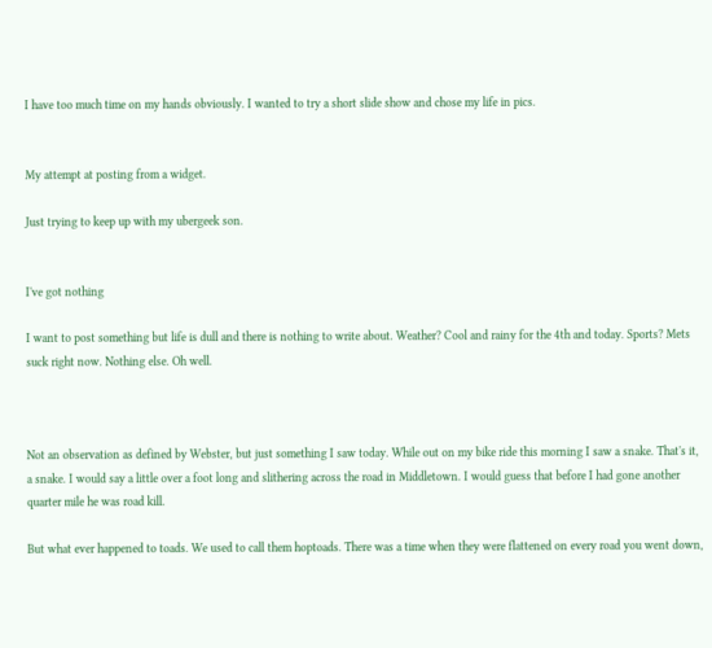I have too much time on my hands obviously. I wanted to try a short slide show and chose my life in pics.


My attempt at posting from a widget.

Just trying to keep up with my ubergeek son.


I've got nothing

I want to post something but life is dull and there is nothing to write about. Weather? Cool and rainy for the 4th and today. Sports? Mets suck right now. Nothing else. Oh well.



Not an observation as defined by Webster, but just something I saw today. While out on my bike ride this morning I saw a snake. That's it, a snake. I would say a little over a foot long and slithering across the road in Middletown. I would guess that before I had gone another quarter mile he was road kill.

But what ever happened to toads. We used to call them hoptoads. There was a time when they were flattened on every road you went down,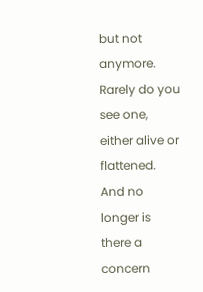but not anymore. Rarely do you see one, either alive or flattened. And no longer is there a concern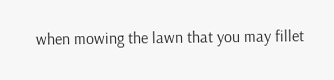when mowing the lawn that you may fillet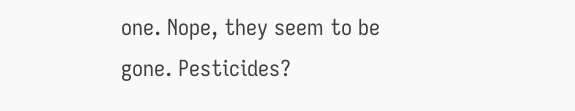one. Nope, they seem to be gone. Pesticides?